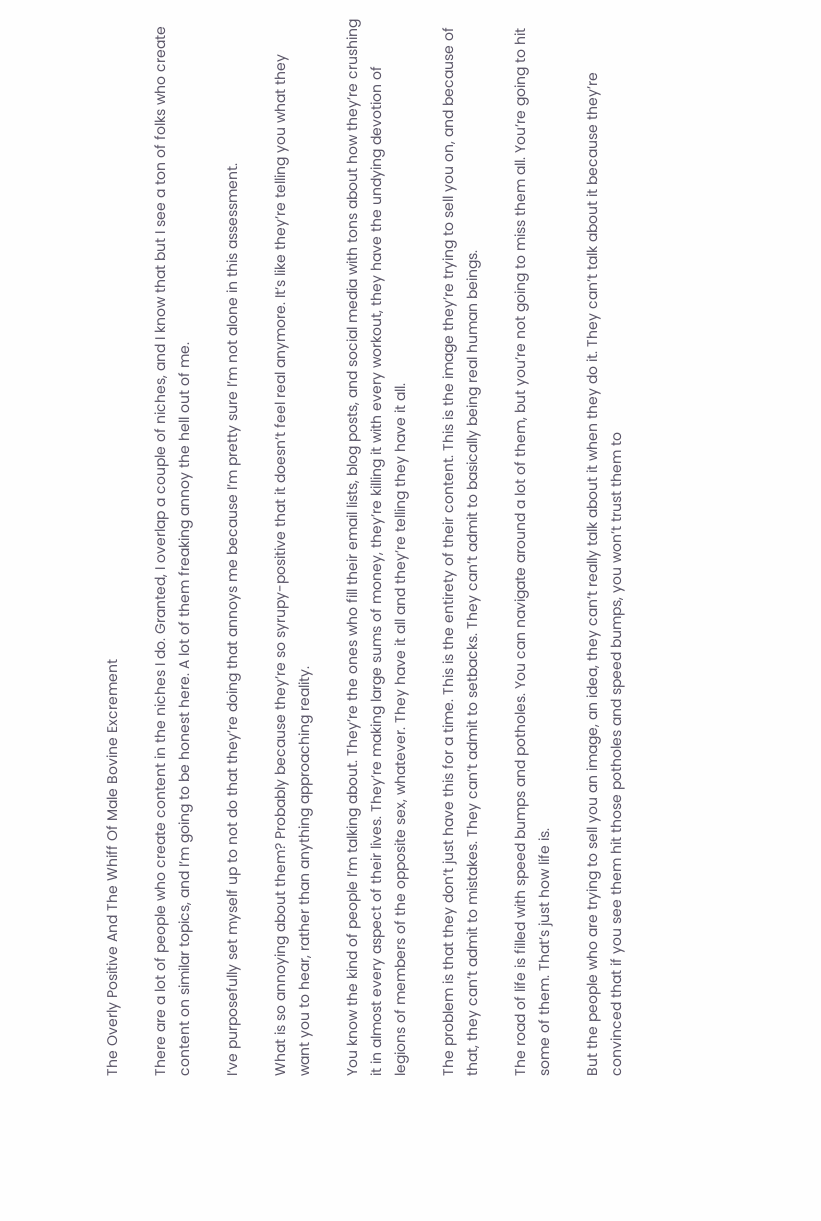The Overly Positive And The Whiff Of Male Bovine Excrement

There are a lot of people who create content in the niches I do. Granted, I overlap a couple of niches, and I know that but I see a ton of folks who create content on similar topics, and I’m going to be honest here. A lot of them freaking annoy the hell out of me.

I’ve purposefully set myself up to not do that they’re doing that annoys me because I’m pretty sure I’m not alone in this assessment.

What is so annoying about them? Probably because they’re so syrupy-positive that it doesn’t feel real anymore. It’s like they’re telling you what they want you to hear, rather than anything approaching reality.

You know the kind of people I’m talking about. They’re the ones who fill their email lists, blog posts, and social media with tons about how they’re crushing it in almost every aspect of their lives. They’re making large sums of money, they’re killing it with every workout, they have the undying devotion of legions of members of the opposite sex, whatever. They have it all and they’re telling they have it all.

The problem is that they don’t just have this for a time. This is the entirety of their content. This is the image they’re trying to sell you on, and because of that, they can’t admit to mistakes. They can’t admit to setbacks. They can’t admit to basically being real human beings.

The road of life is filled with speed bumps and potholes. You can navigate around a lot of them, but you’re not going to miss them all. You’re going to hit some of them. That’s just how life is.

But the people who are trying to sell you an image, an idea, they can’t really talk about it when they do it. They can’t talk about it because they’re convinced that if you see them hit those potholes and speed bumps, you won’t trust them to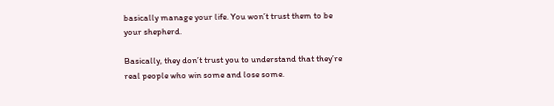basically manage your life. You won’t trust them to be your shepherd.

Basically, they don’t trust you to understand that they’re real people who win some and lose some.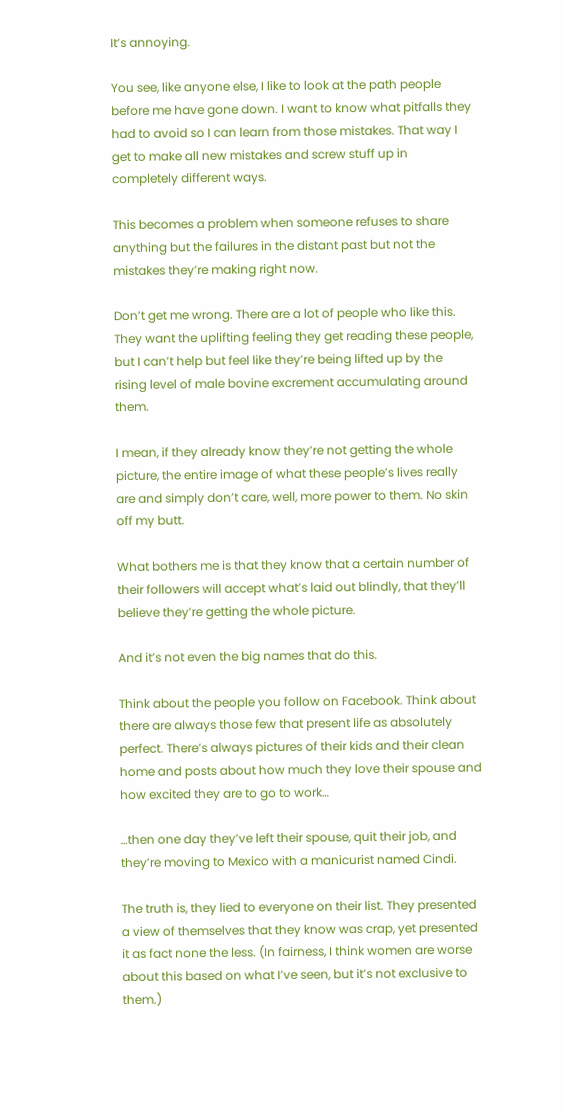It’s annoying.

You see, like anyone else, I like to look at the path people before me have gone down. I want to know what pitfalls they had to avoid so I can learn from those mistakes. That way I get to make all new mistakes and screw stuff up in completely different ways.

This becomes a problem when someone refuses to share anything but the failures in the distant past but not the mistakes they’re making right now.

Don’t get me wrong. There are a lot of people who like this. They want the uplifting feeling they get reading these people, but I can’t help but feel like they’re being lifted up by the rising level of male bovine excrement accumulating around them.

I mean, if they already know they’re not getting the whole picture, the entire image of what these people’s lives really are and simply don’t care, well, more power to them. No skin off my butt.

What bothers me is that they know that a certain number of their followers will accept what’s laid out blindly, that they’ll believe they’re getting the whole picture.

And it’s not even the big names that do this.

Think about the people you follow on Facebook. Think about there are always those few that present life as absolutely perfect. There’s always pictures of their kids and their clean home and posts about how much they love their spouse and how excited they are to go to work…

…then one day they’ve left their spouse, quit their job, and they’re moving to Mexico with a manicurist named Cindi.

The truth is, they lied to everyone on their list. They presented a view of themselves that they know was crap, yet presented it as fact none the less. (In fairness, I think women are worse about this based on what I’ve seen, but it’s not exclusive to them.)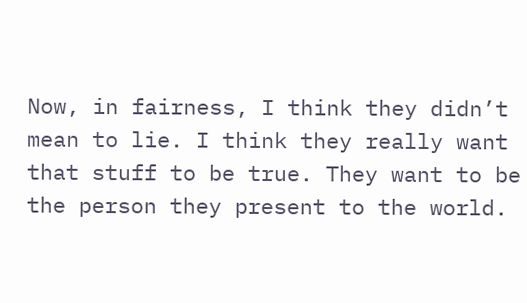Now, in fairness, I think they didn’t mean to lie. I think they really want that stuff to be true. They want to be the person they present to the world.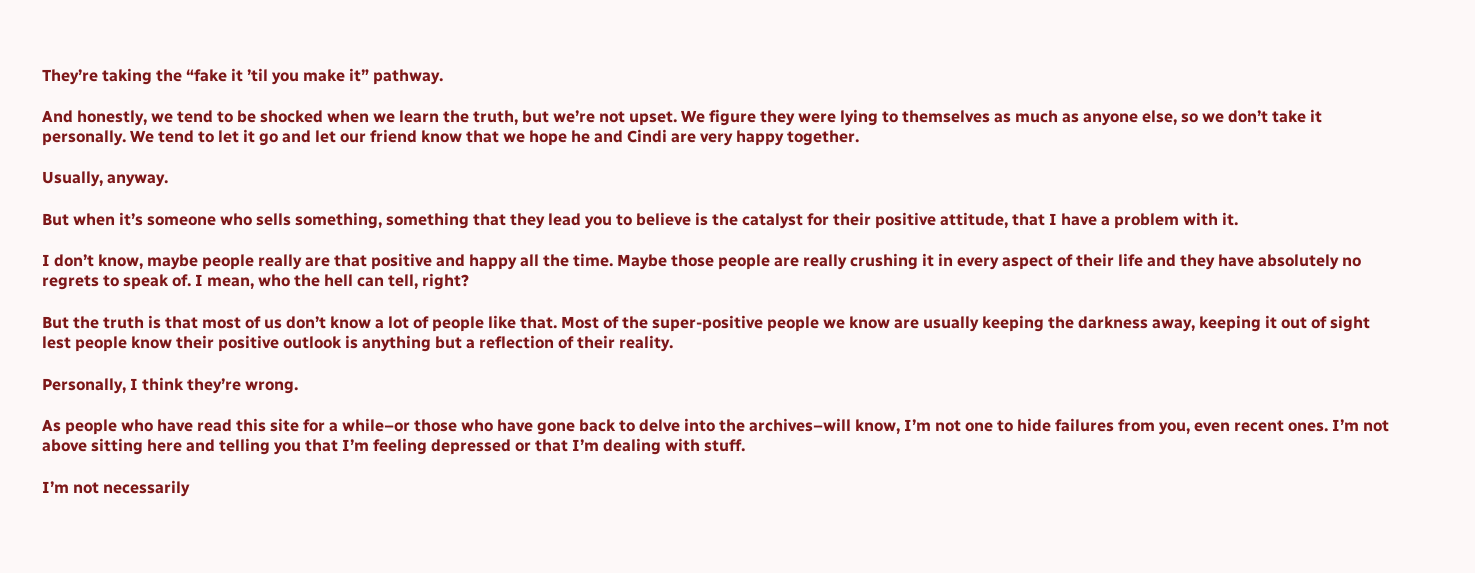They’re taking the “fake it ’til you make it” pathway.

And honestly, we tend to be shocked when we learn the truth, but we’re not upset. We figure they were lying to themselves as much as anyone else, so we don’t take it personally. We tend to let it go and let our friend know that we hope he and Cindi are very happy together.

Usually, anyway.

But when it’s someone who sells something, something that they lead you to believe is the catalyst for their positive attitude, that I have a problem with it.

I don’t know, maybe people really are that positive and happy all the time. Maybe those people are really crushing it in every aspect of their life and they have absolutely no regrets to speak of. I mean, who the hell can tell, right?

But the truth is that most of us don’t know a lot of people like that. Most of the super-positive people we know are usually keeping the darkness away, keeping it out of sight lest people know their positive outlook is anything but a reflection of their reality.

Personally, I think they’re wrong.

As people who have read this site for a while–or those who have gone back to delve into the archives–will know, I’m not one to hide failures from you, even recent ones. I’m not above sitting here and telling you that I’m feeling depressed or that I’m dealing with stuff.

I’m not necessarily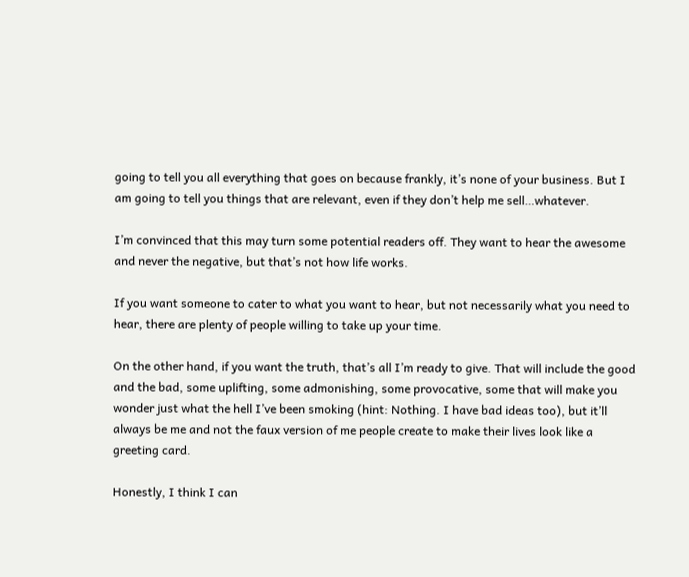going to tell you all everything that goes on because frankly, it’s none of your business. But I am going to tell you things that are relevant, even if they don’t help me sell…whatever.

I’m convinced that this may turn some potential readers off. They want to hear the awesome and never the negative, but that’s not how life works.

If you want someone to cater to what you want to hear, but not necessarily what you need to hear, there are plenty of people willing to take up your time.

On the other hand, if you want the truth, that’s all I’m ready to give. That will include the good and the bad, some uplifting, some admonishing, some provocative, some that will make you wonder just what the hell I’ve been smoking (hint: Nothing. I have bad ideas too), but it’ll always be me and not the faux version of me people create to make their lives look like a greeting card.

Honestly, I think I can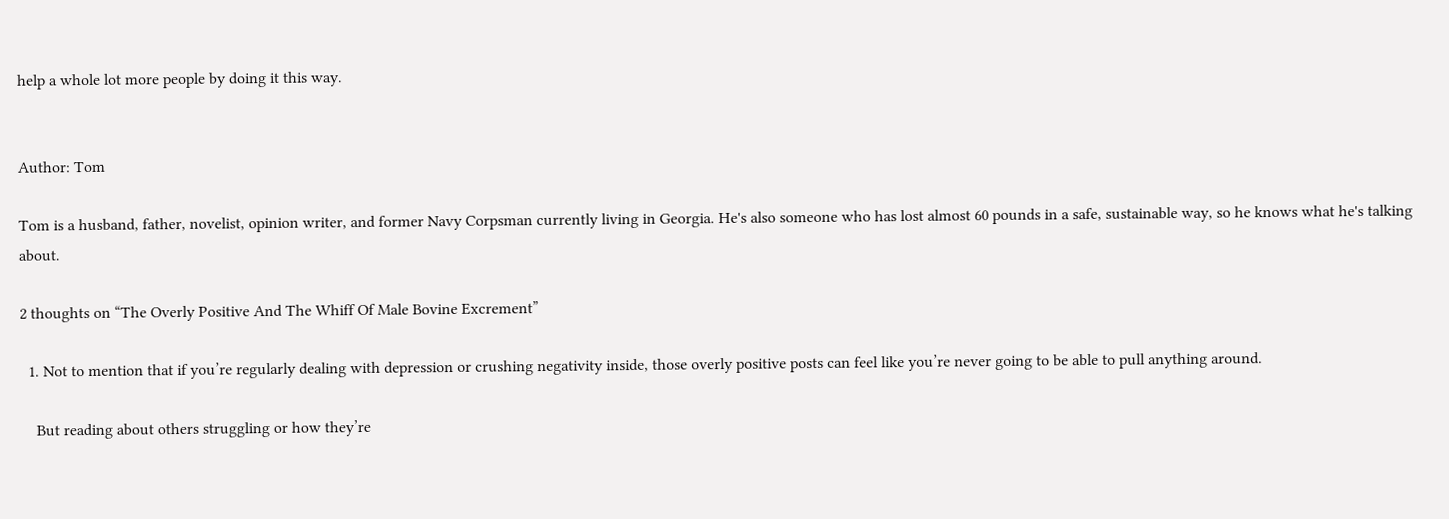help a whole lot more people by doing it this way.


Author: Tom

Tom is a husband, father, novelist, opinion writer, and former Navy Corpsman currently living in Georgia. He's also someone who has lost almost 60 pounds in a safe, sustainable way, so he knows what he's talking about.

2 thoughts on “The Overly Positive And The Whiff Of Male Bovine Excrement”

  1. Not to mention that if you’re regularly dealing with depression or crushing negativity inside, those overly positive posts can feel like you’re never going to be able to pull anything around.

    But reading about others struggling or how they’re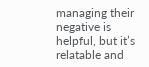managing their negative is helpful, but it’s relatable and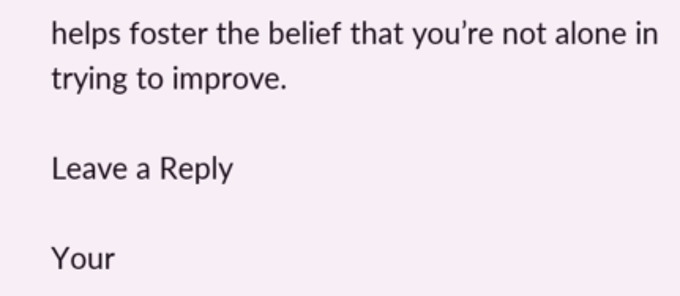helps foster the belief that you’re not alone in trying to improve.

Leave a Reply

Your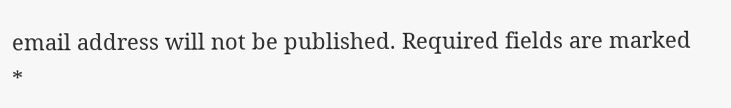email address will not be published. Required fields are marked *